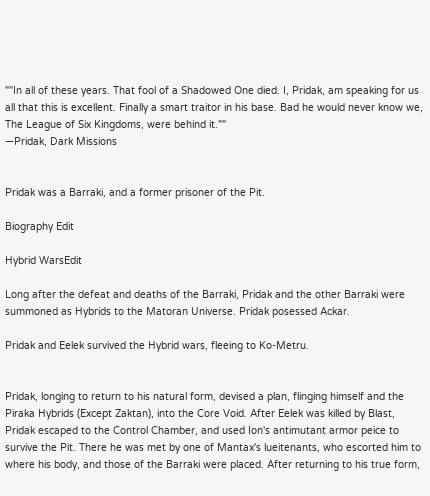""In all of these years. That fool of a Shadowed One died. I, Pridak, am speaking for us all that this is excellent. Finally a smart traitor in his base. Bad he would never know we, The League of Six Kingdoms, were behind it.""
―Pridak, Dark Missions


Pridak was a Barraki, and a former prisoner of the Pit.

Biography Edit

Hybrid WarsEdit

Long after the defeat and deaths of the Barraki, Pridak and the other Barraki were summoned as Hybrids to the Matoran Universe. Pridak posessed Ackar.

Pridak and Eelek survived the Hybrid wars, fleeing to Ko-Metru.


Pridak, longing to return to his natural form, devised a plan, flinging himself and the Piraka Hybrids (Except Zaktan), into the Core Void. After Eelek was killed by Blast, Pridak escaped to the Control Chamber, and used Ion's antimutant armor peice to survive the Pit. There he was met by one of Mantax's lueitenants, who escorted him to where his body, and those of the Barraki were placed. After returning to his true form,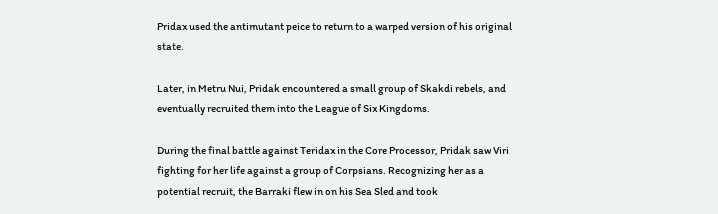Pridax used the antimutant peice to return to a warped version of his original state.

Later, in Metru Nui, Pridak encountered a small group of Skakdi rebels, and eventually recruited them into the League of Six Kingdoms.

During the final battle against Teridax in the Core Processor, Pridak saw Viri fighting for her life against a group of Corpsians. Recognizing her as a potential recruit, the Barraki flew in on his Sea Sled and took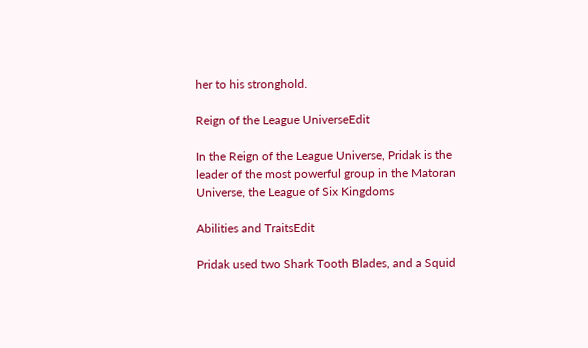her to his stronghold.

Reign of the League UniverseEdit

In the Reign of the League Universe, Pridak is the leader of the most powerful group in the Matoran Universe, the League of Six Kingdoms

Abilities and TraitsEdit

Pridak used two Shark Tooth Blades, and a Squid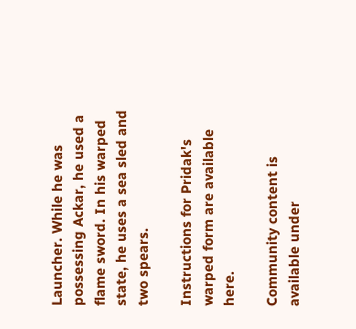Launcher. While he was possessing Ackar, he used a flame sword. In his warped state, he uses a sea sled and two spears.

Instructions for Pridak's warped form are available here.

Community content is available under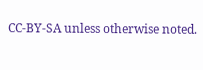CC-BY-SA unless otherwise noted.